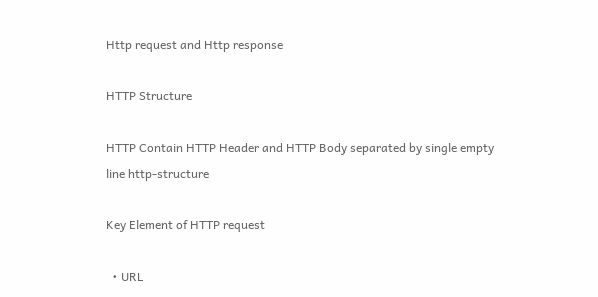Http request and Http response

HTTP Structure

HTTP Contain HTTP Header and HTTP Body separated by single empty line http-structure

Key Element of HTTP request

  • URL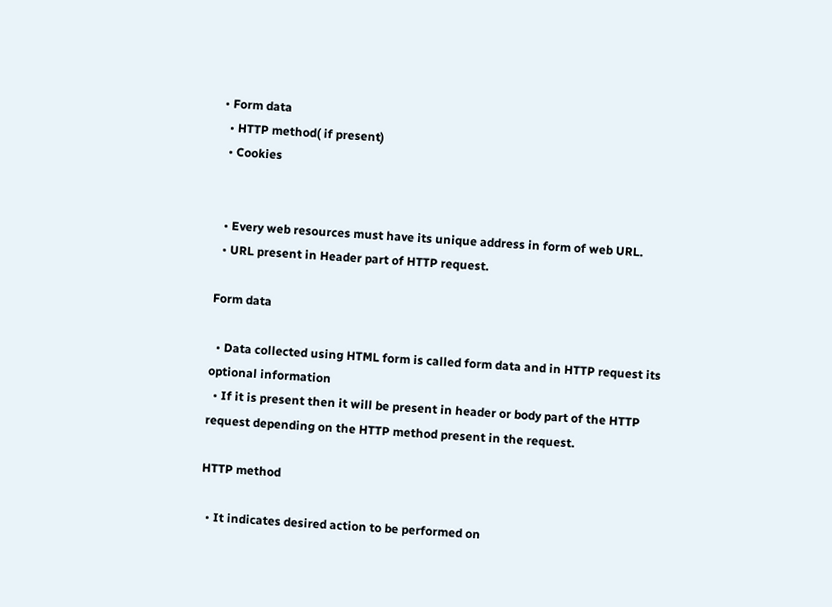• Form data
  • HTTP method( if present)
  • Cookies


  • Every web resources must have its unique address in form of web URL.
  • URL present in Header part of HTTP request.

Form data

  • Data collected using HTML form is called form data and in HTTP request its optional information
  • If it is present then it will be present in header or body part of the HTTP request depending on the HTTP method present in the request.

HTTP method

  • It indicates desired action to be performed on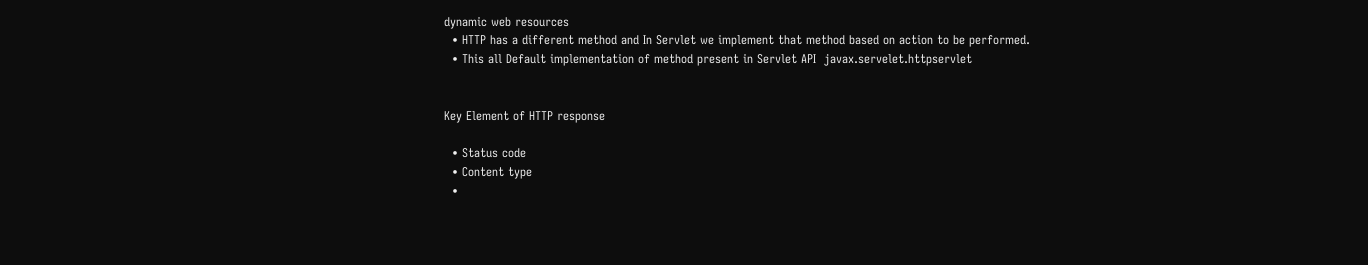dynamic web resources
  • HTTP has a different method and In Servlet we implement that method based on action to be performed.
  • This all Default implementation of method present in Servlet API  javax.servelet.httpservlet


Key Element of HTTP response

  • Status code
  • Content type
  •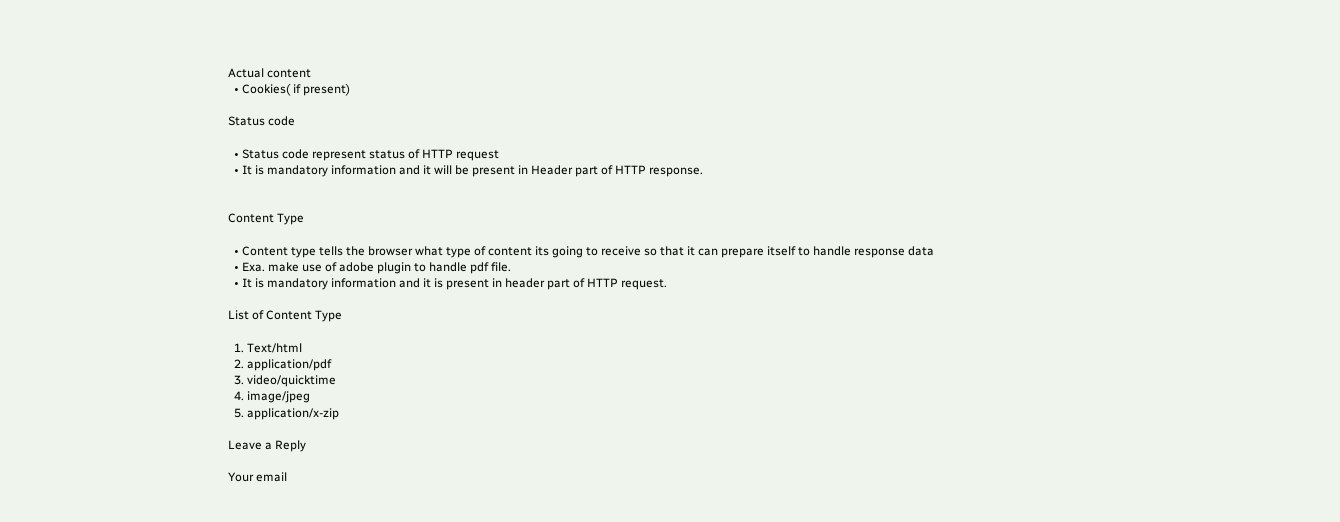Actual content
  • Cookies( if present)

Status code

  • Status code represent status of HTTP request
  • It is mandatory information and it will be present in Header part of HTTP response.


Content Type

  • Content type tells the browser what type of content its going to receive so that it can prepare itself to handle response data
  • Exa. make use of adobe plugin to handle pdf file.
  • It is mandatory information and it is present in header part of HTTP request.

List of Content Type

  1. Text/html
  2. application/pdf
  3. video/quicktime
  4. image/jpeg
  5. application/x-zip

Leave a Reply

Your email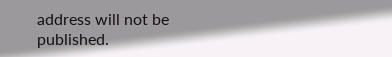address will not be published.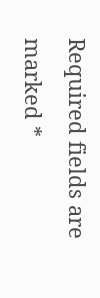Required fields are marked *